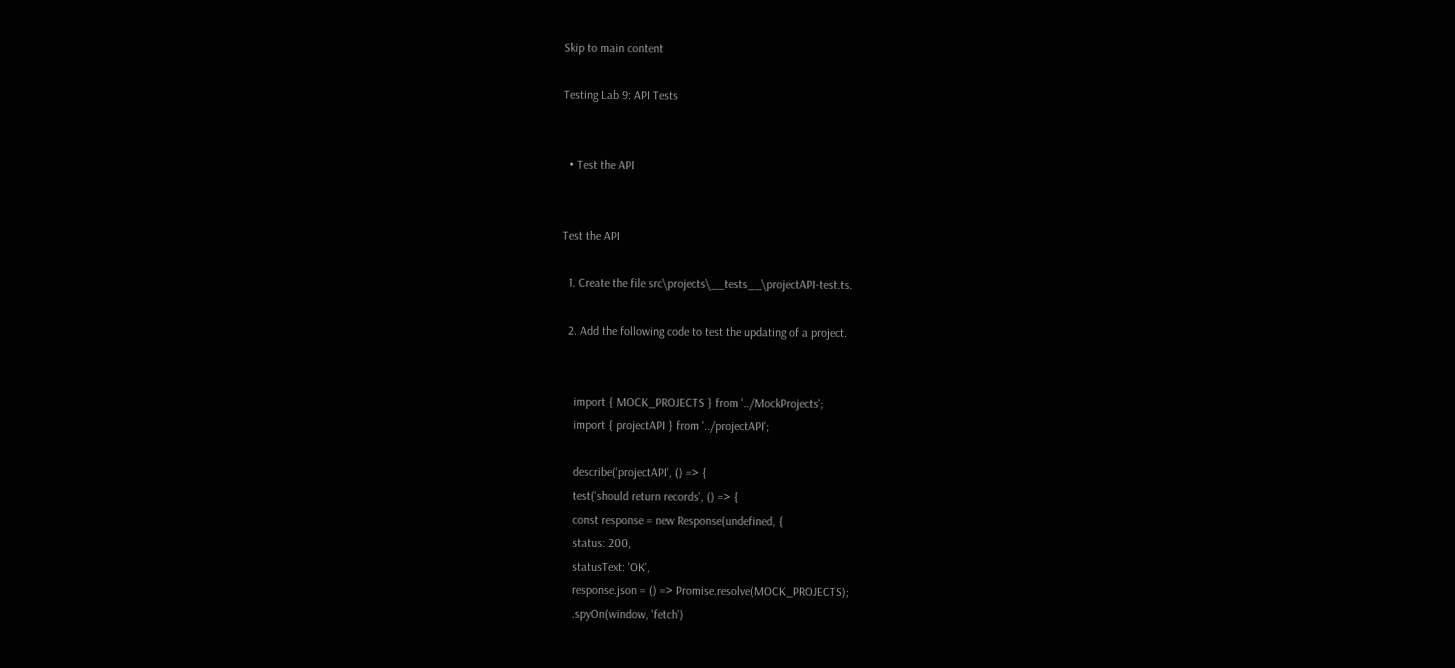Skip to main content

Testing Lab 9: API Tests


  • Test the API


Test the API

  1. Create the file src\projects\__tests__\projectAPI-test.ts.

  2. Add the following code to test the updating of a project.


    import { MOCK_PROJECTS } from '../MockProjects';
    import { projectAPI } from '../projectAPI';

    describe('projectAPI', () => {
    test('should return records', () => {
    const response = new Response(undefined, {
    status: 200,
    statusText: 'OK',
    response.json = () => Promise.resolve(MOCK_PROJECTS);
    .spyOn(window, 'fetch')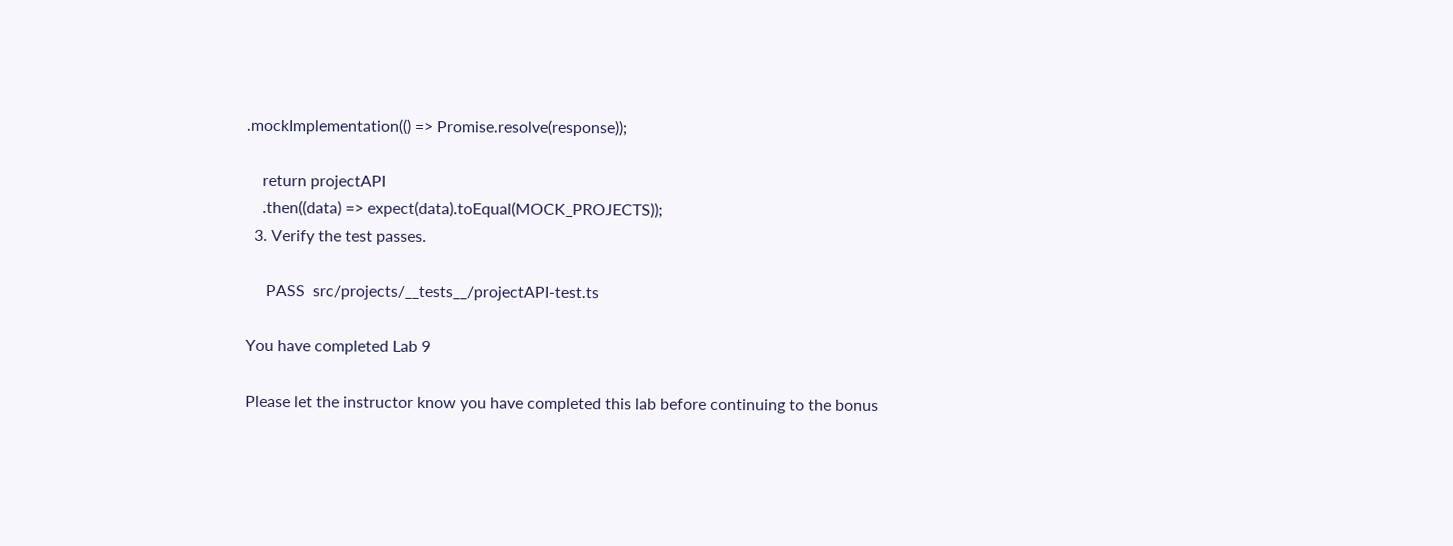.mockImplementation(() => Promise.resolve(response));

    return projectAPI
    .then((data) => expect(data).toEqual(MOCK_PROJECTS));
  3. Verify the test passes.

     PASS  src/projects/__tests__/projectAPI-test.ts

You have completed Lab 9

Please let the instructor know you have completed this lab before continuing to the bonus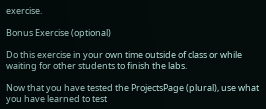exercise.

Bonus Exercise (optional)

Do this exercise in your own time outside of class or while waiting for other students to finish the labs.

Now that you have tested the ProjectsPage (plural), use what you have learned to test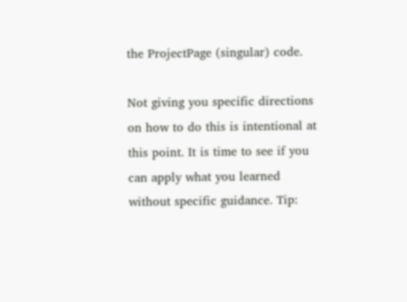the ProjectPage (singular) code.

Not giving you specific directions on how to do this is intentional at this point. It is time to see if you can apply what you learned without specific guidance. Tip: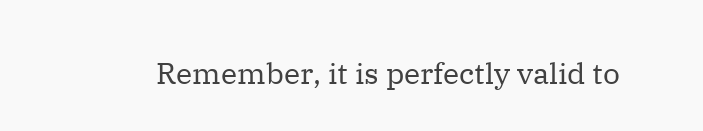Remember, it is perfectly valid to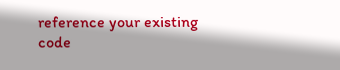reference your existing code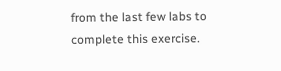from the last few labs to complete this exercise.